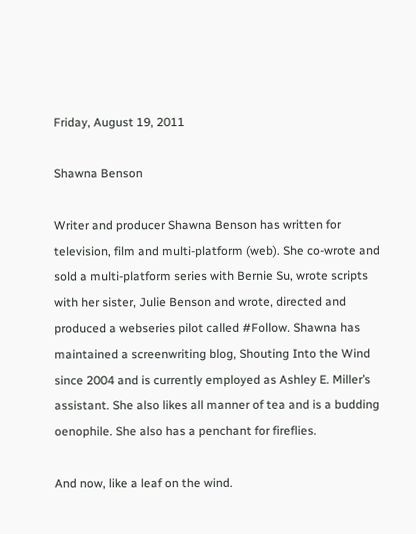Friday, August 19, 2011

Shawna Benson

Writer and producer Shawna Benson has written for television, film and multi-platform (web). She co-wrote and sold a multi-platform series with Bernie Su, wrote scripts with her sister, Julie Benson and wrote, directed and produced a webseries pilot called #Follow. Shawna has maintained a screenwriting blog, Shouting Into the Wind since 2004 and is currently employed as Ashley E. Miller’s assistant. She also likes all manner of tea and is a budding oenophile. She also has a penchant for fireflies.

And now, like a leaf on the wind.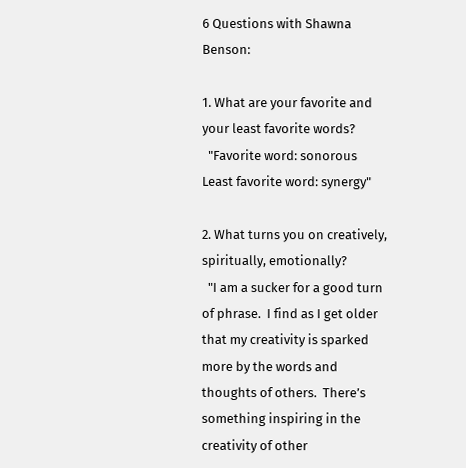6 Questions with Shawna Benson:

1. What are your favorite and your least favorite words?
  "Favorite word: sonorous
Least favorite word: synergy"

2. What turns you on creatively, spiritually, emotionally?
  "I am a sucker for a good turn of phrase.  I find as I get older that my creativity is sparked more by the words and thoughts of others.  There’s something inspiring in the creativity of other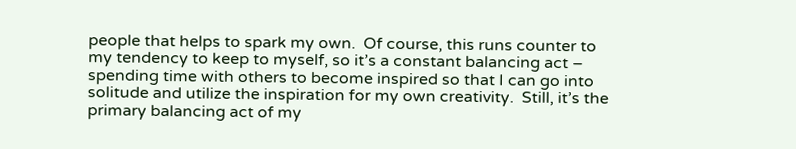people that helps to spark my own.  Of course, this runs counter to my tendency to keep to myself, so it’s a constant balancing act – spending time with others to become inspired so that I can go into solitude and utilize the inspiration for my own creativity.  Still, it’s the primary balancing act of my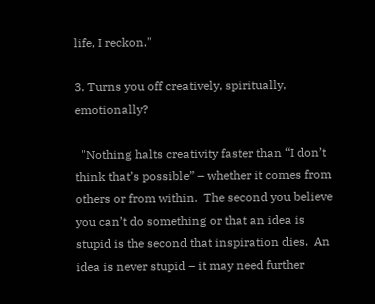life, I reckon."

3. Turns you off creatively, spiritually, emotionally?

  "Nothing halts creativity faster than “I don’t think that’s possible” – whether it comes from others or from within.  The second you believe you can’t do something or that an idea is stupid is the second that inspiration dies.  An idea is never stupid – it may need further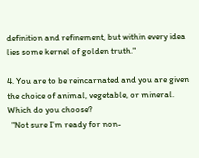definition and refinement, but within every idea lies some kernel of golden truth."

4. You are to be reincarnated and you are given the choice of animal, vegetable, or mineral. Which do you choose?
  "Not sure I’m ready for non-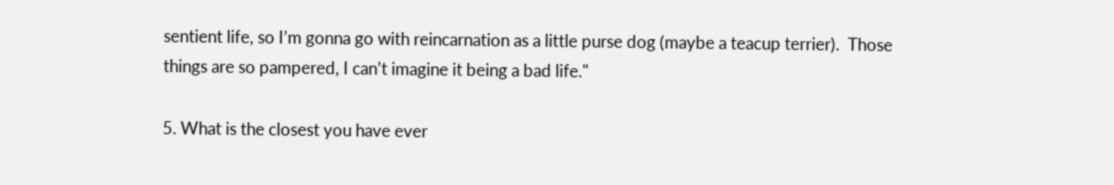sentient life, so I’m gonna go with reincarnation as a little purse dog (maybe a teacup terrier).  Those things are so pampered, I can’t imagine it being a bad life."

5. What is the closest you have ever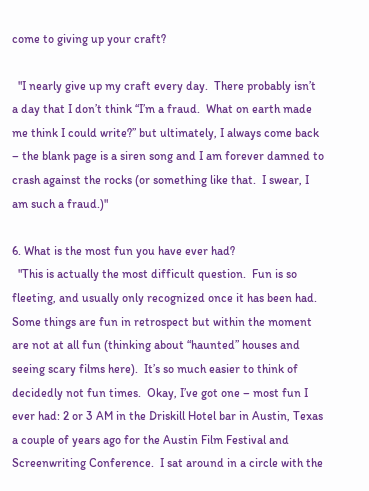come to giving up your craft?

  "I nearly give up my craft every day.  There probably isn’t a day that I don’t think “I’m a fraud.  What on earth made me think I could write?” but ultimately, I always come back – the blank page is a siren song and I am forever damned to crash against the rocks (or something like that.  I swear, I am such a fraud.)"

6. What is the most fun you have ever had?
  "This is actually the most difficult question.  Fun is so fleeting, and usually only recognized once it has been had.  Some things are fun in retrospect but within the moment are not at all fun (thinking about “haunted” houses and seeing scary films here).  It’s so much easier to think of decidedly not fun times.  Okay, I’ve got one – most fun I ever had: 2 or 3 AM in the Driskill Hotel bar in Austin, Texas a couple of years ago for the Austin Film Festival and Screenwriting Conference.  I sat around in a circle with the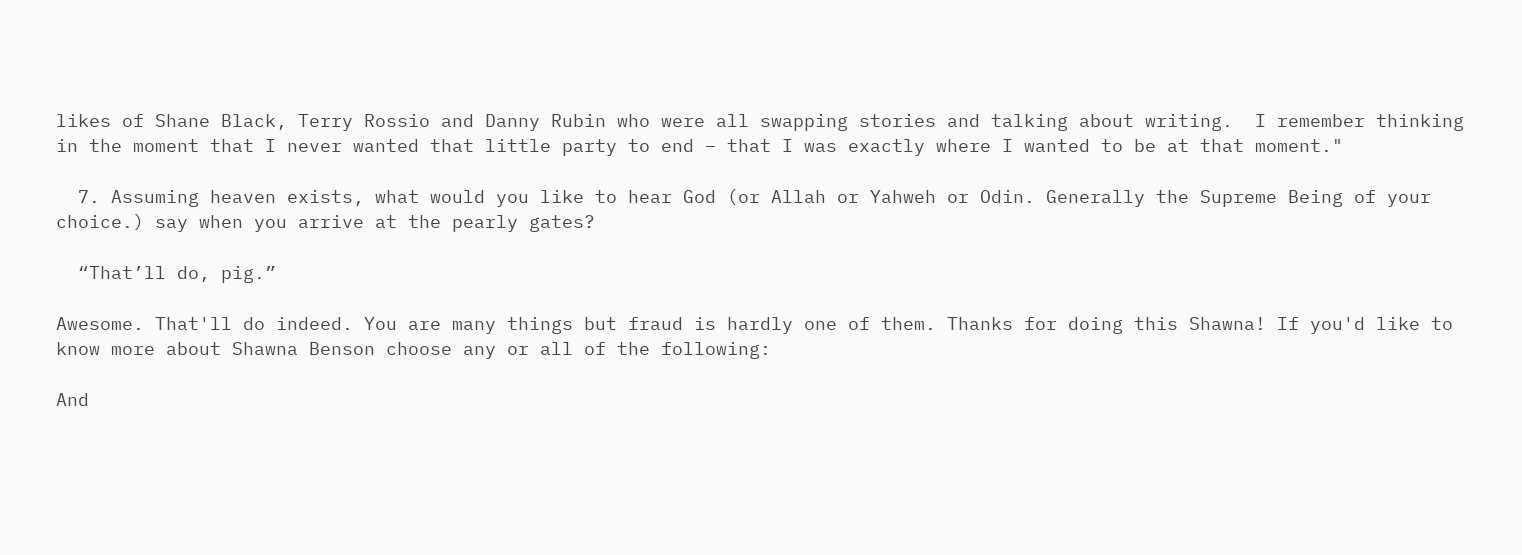likes of Shane Black, Terry Rossio and Danny Rubin who were all swapping stories and talking about writing.  I remember thinking in the moment that I never wanted that little party to end – that I was exactly where I wanted to be at that moment."

  7. Assuming heaven exists, what would you like to hear God (or Allah or Yahweh or Odin. Generally the Supreme Being of your choice.) say when you arrive at the pearly gates?

  “That’ll do, pig.”

Awesome. That'll do indeed. You are many things but fraud is hardly one of them. Thanks for doing this Shawna! If you'd like to know more about Shawna Benson choose any or all of the following:

And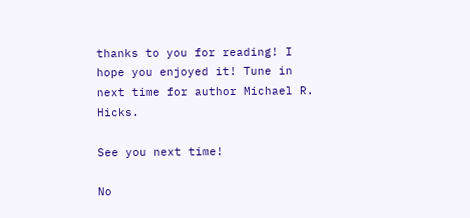thanks to you for reading! I hope you enjoyed it! Tune in next time for author Michael R. Hicks.

See you next time!

No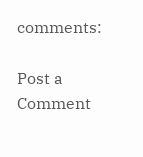comments:

Post a Comment